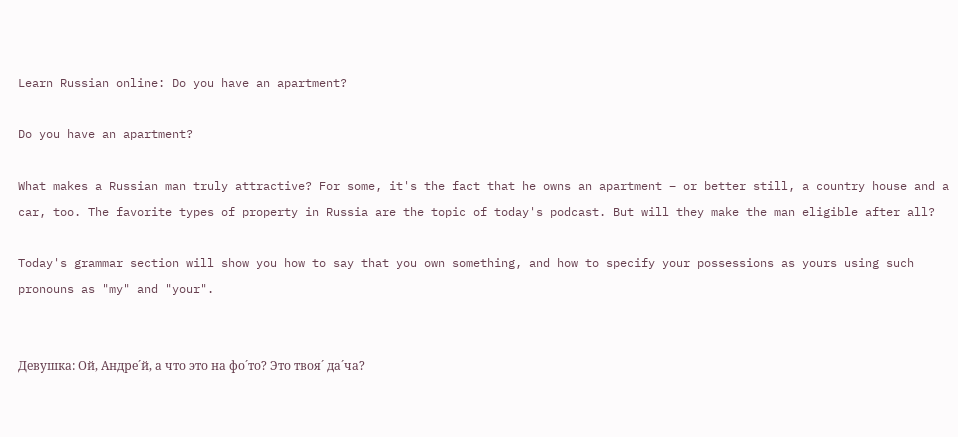Learn Russian online: Do you have an apartment?

Do you have an apartment?

What makes a Russian man truly attractive? For some, it's the fact that he owns an apartment – or better still, a country house and a car, too. The favorite types of property in Russia are the topic of today's podcast. But will they make the man eligible after all?

Today's grammar section will show you how to say that you own something, and how to specify your possessions as yours using such pronouns as "my" and "your".


Девушка: Ой, Андре´й, а что это на фо´то? Это твоя´ да´ча?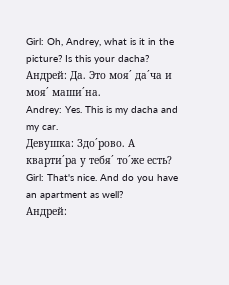Girl: Oh, Andrey, what is it in the picture? Is this your dacha?
Андрей: Да. Это моя´ да´ча и моя´ маши´на.
Andrey: Yes. This is my dacha and my car.
Девушка: Здо´рово. А кварти´ра у тебя´ то´же есть?
Girl: That's nice. And do you have an apartment as well?
Андрей: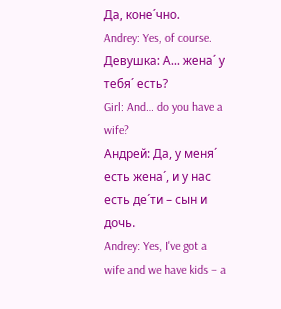Да, коне´чно.
Andrey: Yes, of course.
Девушка: А... жена´ у тебя´ есть?
Girl: And… do you have a wife?
Андрей: Да, у меня´ есть жена´, и у нас есть де´ти – сын и дочь.
Andrey: Yes, I've got a wife and we have kids – a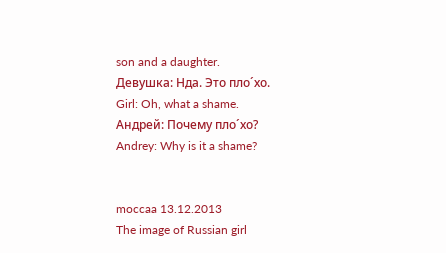son and a daughter.
Девушка: Нда. Это пло´хо.
Girl: Oh, what a shame.
Андрей: Почему пло´хо?
Andrey: Why is it a shame?


moccaa 13.12.2013
The image of Russian girl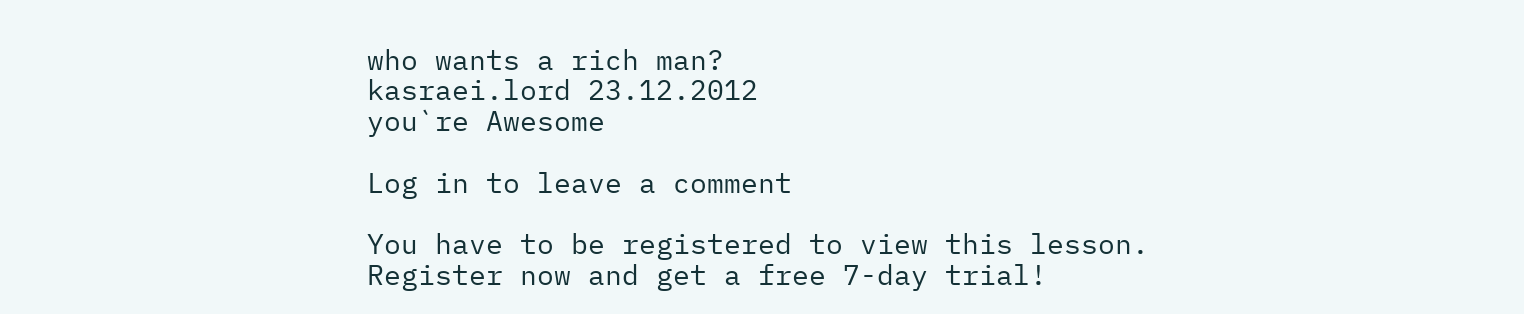who wants a rich man?
kasraei.lord 23.12.2012
you`re Awesome

Log in to leave a comment

You have to be registered to view this lesson. Register now and get a free 7-day trial!